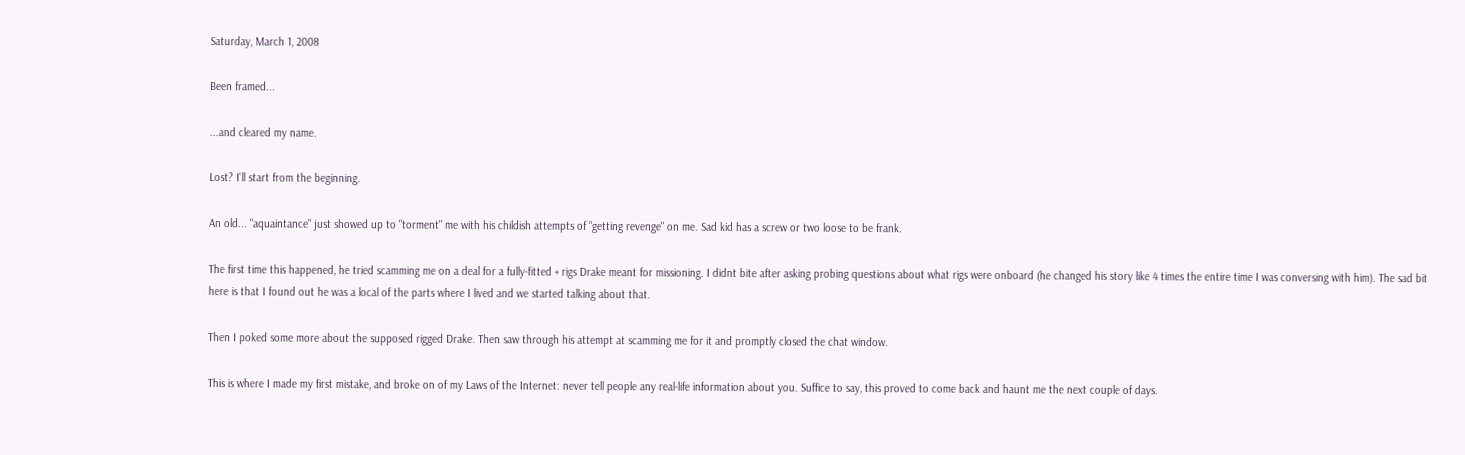Saturday, March 1, 2008

Been framed...

...and cleared my name.

Lost? I'll start from the beginning.

An old... "aquaintance" just showed up to "torment" me with his childish attempts of "getting revenge" on me. Sad kid has a screw or two loose to be frank.

The first time this happened, he tried scamming me on a deal for a fully-fitted + rigs Drake meant for missioning. I didnt bite after asking probing questions about what rigs were onboard (he changed his story like 4 times the entire time I was conversing with him). The sad bit here is that I found out he was a local of the parts where I lived and we started talking about that.

Then I poked some more about the supposed rigged Drake. Then saw through his attempt at scamming me for it and promptly closed the chat window.

This is where I made my first mistake, and broke on of my Laws of the Internet: never tell people any real-life information about you. Suffice to say, this proved to come back and haunt me the next couple of days.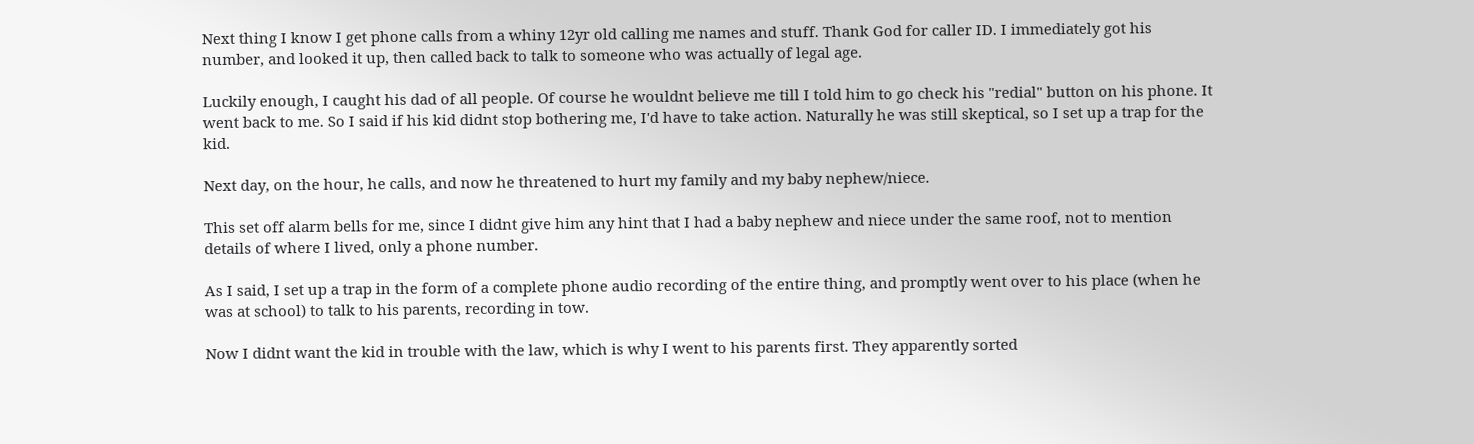Next thing I know I get phone calls from a whiny 12yr old calling me names and stuff. Thank God for caller ID. I immediately got his number, and looked it up, then called back to talk to someone who was actually of legal age.

Luckily enough, I caught his dad of all people. Of course he wouldnt believe me till I told him to go check his "redial" button on his phone. It went back to me. So I said if his kid didnt stop bothering me, I'd have to take action. Naturally he was still skeptical, so I set up a trap for the kid.

Next day, on the hour, he calls, and now he threatened to hurt my family and my baby nephew/niece.

This set off alarm bells for me, since I didnt give him any hint that I had a baby nephew and niece under the same roof, not to mention details of where I lived, only a phone number.

As I said, I set up a trap in the form of a complete phone audio recording of the entire thing, and promptly went over to his place (when he was at school) to talk to his parents, recording in tow.

Now I didnt want the kid in trouble with the law, which is why I went to his parents first. They apparently sorted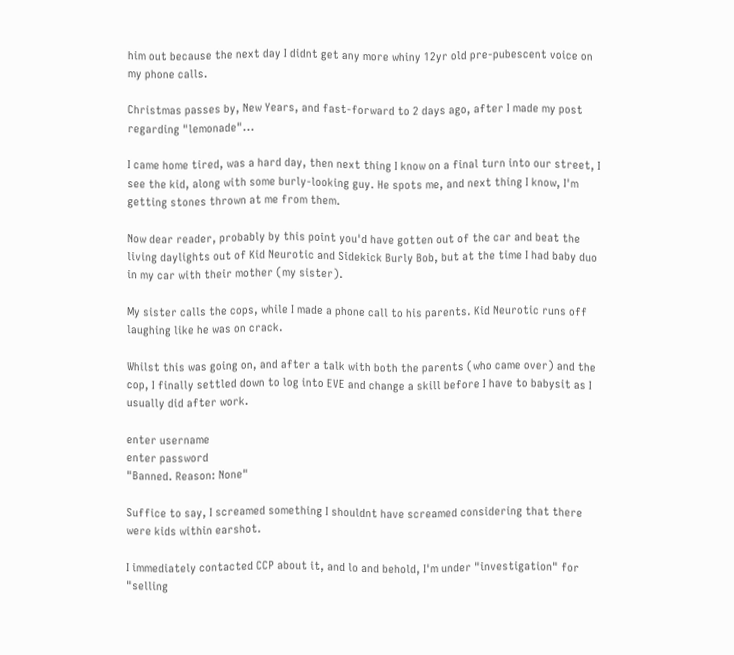him out because the next day I didnt get any more whiny 12yr old pre-pubescent voice on my phone calls.

Christmas passes by, New Years, and fast-forward to 2 days ago, after I made my post regarding "lemonade"...

I came home tired, was a hard day, then next thing I know on a final turn into our street, I see the kid, along with some burly-looking guy. He spots me, and next thing I know, I'm getting stones thrown at me from them.

Now dear reader, probably by this point you'd have gotten out of the car and beat the living daylights out of Kid Neurotic and Sidekick Burly Bob, but at the time I had baby duo in my car with their mother (my sister).

My sister calls the cops, while I made a phone call to his parents. Kid Neurotic runs off laughing like he was on crack.

Whilst this was going on, and after a talk with both the parents (who came over) and the cop, I finally settled down to log into EVE and change a skill before I have to babysit as I usually did after work.

enter username
enter password
"Banned. Reason: None"

Suffice to say, I screamed something I shouldnt have screamed considering that there were kids within earshot.

I immediately contacted CCP about it, and lo and behold, I'm under "investigation" for "selling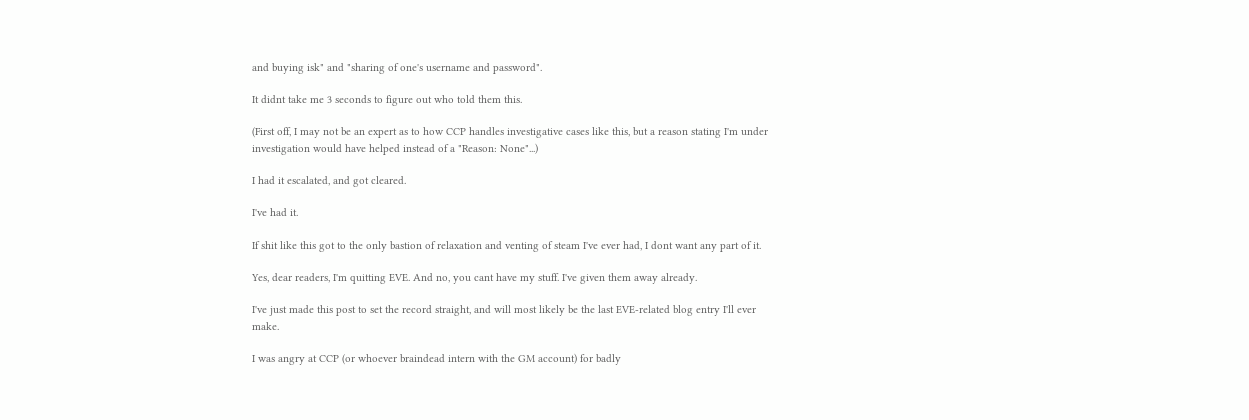and buying isk" and "sharing of one's username and password".

It didnt take me 3 seconds to figure out who told them this.

(First off, I may not be an expert as to how CCP handles investigative cases like this, but a reason stating I'm under investigation would have helped instead of a "Reason: None"...)

I had it escalated, and got cleared.

I've had it.

If shit like this got to the only bastion of relaxation and venting of steam I've ever had, I dont want any part of it.

Yes, dear readers, I'm quitting EVE. And no, you cant have my stuff. I've given them away already.

I've just made this post to set the record straight, and will most likely be the last EVE-related blog entry I'll ever make.

I was angry at CCP (or whoever braindead intern with the GM account) for badly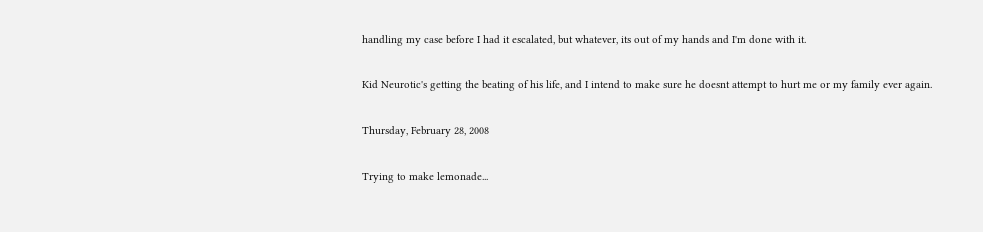handling my case before I had it escalated, but whatever, its out of my hands and I'm done with it.

Kid Neurotic's getting the beating of his life, and I intend to make sure he doesnt attempt to hurt me or my family ever again.

Thursday, February 28, 2008

Trying to make lemonade...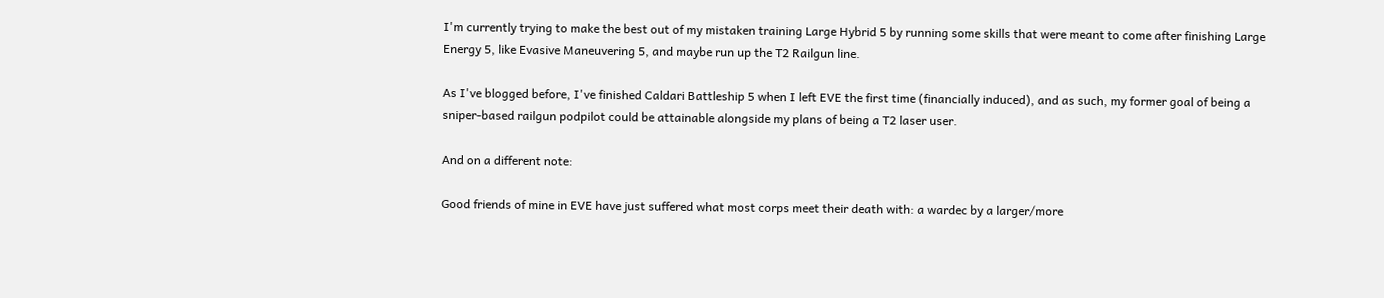I'm currently trying to make the best out of my mistaken training Large Hybrid 5 by running some skills that were meant to come after finishing Large Energy 5, like Evasive Maneuvering 5, and maybe run up the T2 Railgun line.

As I've blogged before, I've finished Caldari Battleship 5 when I left EVE the first time (financially induced), and as such, my former goal of being a sniper-based railgun podpilot could be attainable alongside my plans of being a T2 laser user.

And on a different note:

Good friends of mine in EVE have just suffered what most corps meet their death with: a wardec by a larger/more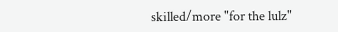skilled/more "for the lulz"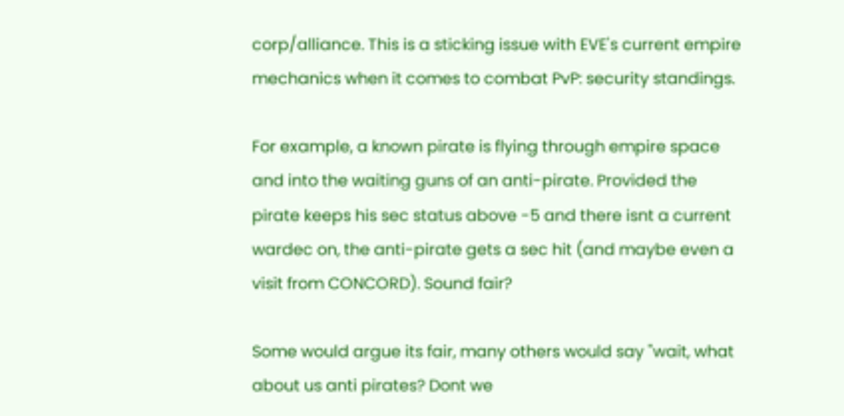corp/alliance. This is a sticking issue with EVE's current empire mechanics when it comes to combat PvP: security standings.

For example, a known pirate is flying through empire space and into the waiting guns of an anti-pirate. Provided the pirate keeps his sec status above -5 and there isnt a current wardec on, the anti-pirate gets a sec hit (and maybe even a visit from CONCORD). Sound fair?

Some would argue its fair, many others would say "wait, what about us anti pirates? Dont we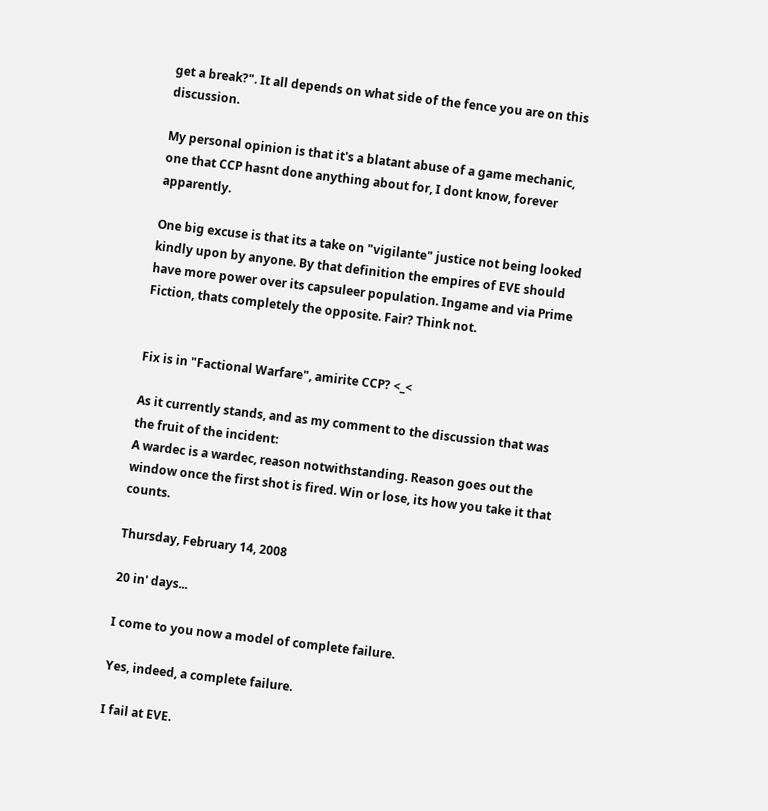get a break?". It all depends on what side of the fence you are on this discussion.

My personal opinion is that it's a blatant abuse of a game mechanic, one that CCP hasnt done anything about for, I dont know, forever apparently.

One big excuse is that its a take on "vigilante" justice not being looked kindly upon by anyone. By that definition the empires of EVE should have more power over its capsuleer population. Ingame and via Prime Fiction, thats completely the opposite. Fair? Think not.


Fix is in "Factional Warfare", amirite CCP? <_<

As it currently stands, and as my comment to the discussion that was the fruit of the incident:
A wardec is a wardec, reason notwithstanding. Reason goes out the window once the first shot is fired. Win or lose, its how you take it that counts.

Thursday, February 14, 2008

20 in' days...

I come to you now a model of complete failure.

Yes, indeed, a complete failure.

I fail at EVE.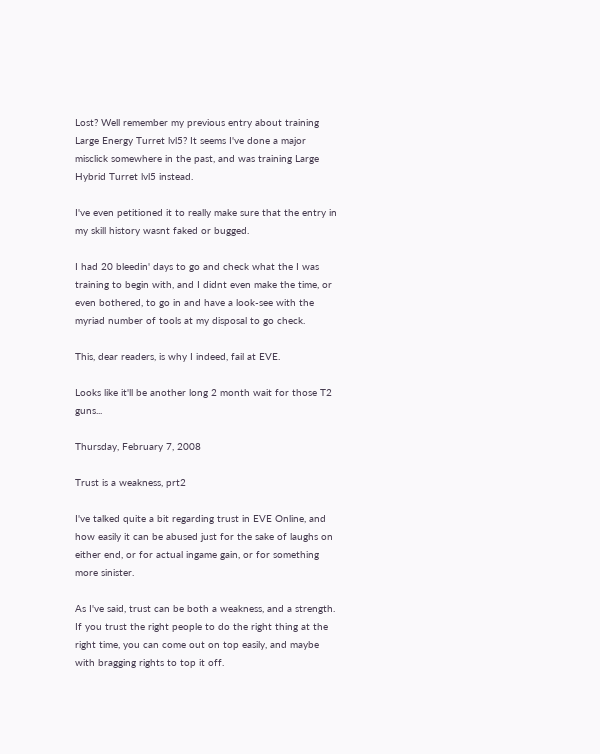Lost? Well remember my previous entry about training Large Energy Turret lvl5? It seems I've done a major misclick somewhere in the past, and was training Large Hybrid Turret lvl5 instead.

I've even petitioned it to really make sure that the entry in my skill history wasnt faked or bugged.

I had 20 bleedin' days to go and check what the I was training to begin with, and I didnt even make the time, or even bothered, to go in and have a look-see with the myriad number of tools at my disposal to go check.

This, dear readers, is why I indeed, fail at EVE.

Looks like it'll be another long 2 month wait for those T2 guns...

Thursday, February 7, 2008

Trust is a weakness, prt2

I've talked quite a bit regarding trust in EVE Online, and how easily it can be abused just for the sake of laughs on either end, or for actual ingame gain, or for something more sinister.

As I've said, trust can be both a weakness, and a strength. If you trust the right people to do the right thing at the right time, you can come out on top easily, and maybe with bragging rights to top it off.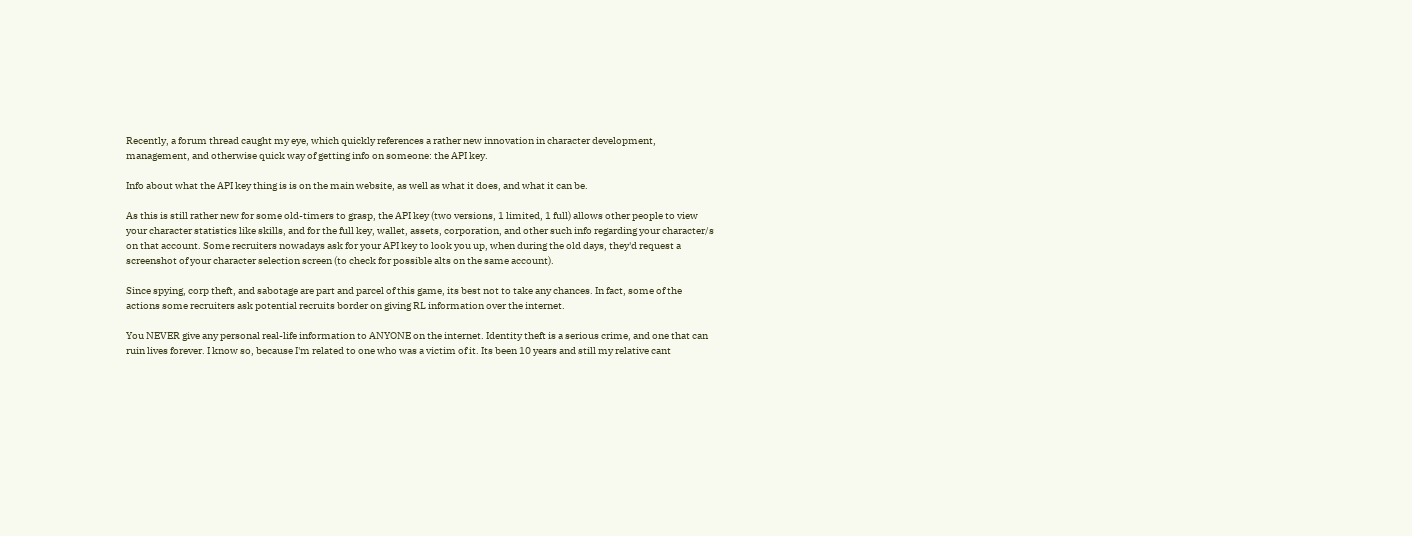Recently, a forum thread caught my eye, which quickly references a rather new innovation in character development, management, and otherwise quick way of getting info on someone: the API key.

Info about what the API key thing is is on the main website, as well as what it does, and what it can be.

As this is still rather new for some old-timers to grasp, the API key (two versions, 1 limited, 1 full) allows other people to view your character statistics like skills, and for the full key, wallet, assets, corporation, and other such info regarding your character/s on that account. Some recruiters nowadays ask for your API key to look you up, when during the old days, they'd request a screenshot of your character selection screen (to check for possible alts on the same account).

Since spying, corp theft, and sabotage are part and parcel of this game, its best not to take any chances. In fact, some of the actions some recruiters ask potential recruits border on giving RL information over the internet.

You NEVER give any personal real-life information to ANYONE on the internet. Identity theft is a serious crime, and one that can ruin lives forever. I know so, because I'm related to one who was a victim of it. Its been 10 years and still my relative cant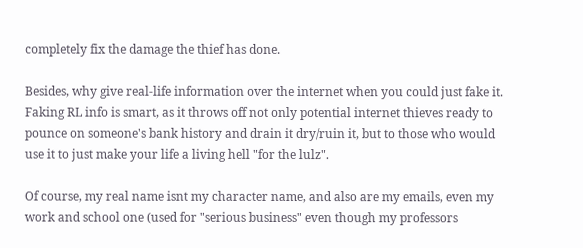completely fix the damage the thief has done.

Besides, why give real-life information over the internet when you could just fake it. Faking RL info is smart, as it throws off not only potential internet thieves ready to pounce on someone's bank history and drain it dry/ruin it, but to those who would use it to just make your life a living hell "for the lulz".

Of course, my real name isnt my character name, and also are my emails, even my work and school one (used for "serious business" even though my professors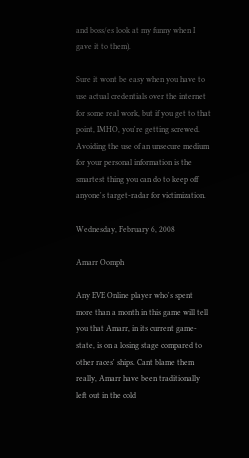and boss/es look at my funny when I gave it to them).

Sure it wont be easy when you have to use actual credentials over the internet for some real work, but if you get to that point, IMHO, you're getting screwed. Avoiding the use of an unsecure medium for your personal information is the smartest thing you can do to keep off anyone's target-radar for victimization.

Wednesday, February 6, 2008

Amarr Oomph

Any EVE Online player who's spent more than a month in this game will tell you that Amarr, in its current game-state, is on a losing stage compared to other races' ships. Cant blame them really, Amarr have been traditionally left out in the cold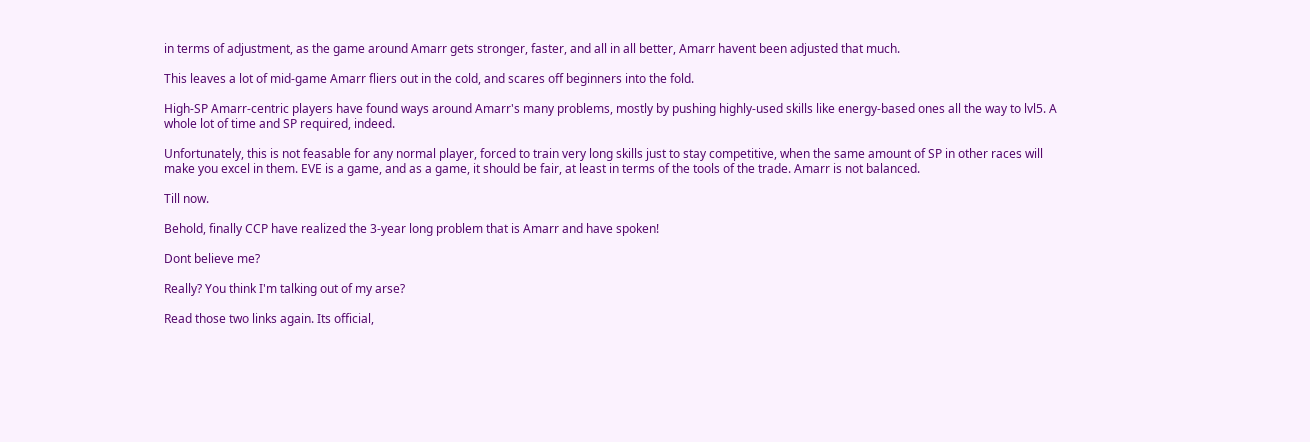in terms of adjustment, as the game around Amarr gets stronger, faster, and all in all better, Amarr havent been adjusted that much.

This leaves a lot of mid-game Amarr fliers out in the cold, and scares off beginners into the fold.

High-SP Amarr-centric players have found ways around Amarr's many problems, mostly by pushing highly-used skills like energy-based ones all the way to lvl5. A whole lot of time and SP required, indeed.

Unfortunately, this is not feasable for any normal player, forced to train very long skills just to stay competitive, when the same amount of SP in other races will make you excel in them. EVE is a game, and as a game, it should be fair, at least in terms of the tools of the trade. Amarr is not balanced.

Till now.

Behold, finally CCP have realized the 3-year long problem that is Amarr and have spoken!

Dont believe me?

Really? You think I'm talking out of my arse?

Read those two links again. Its official,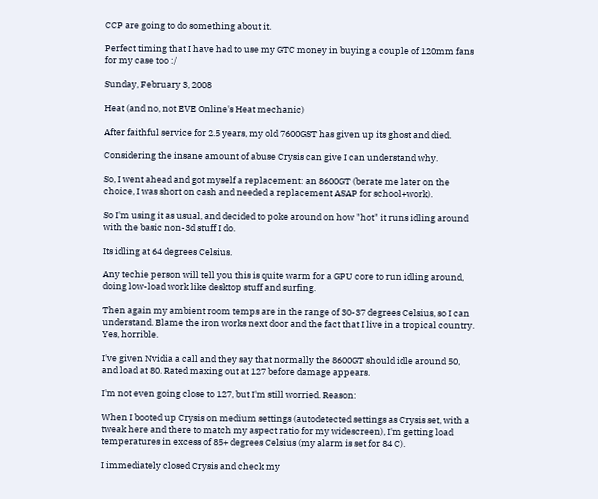CCP are going to do something about it.

Perfect timing that I have had to use my GTC money in buying a couple of 120mm fans for my case too :/

Sunday, February 3, 2008

Heat (and no, not EVE Online's Heat mechanic)

After faithful service for 2.5 years, my old 7600GST has given up its ghost and died.

Considering the insane amount of abuse Crysis can give I can understand why.

So, I went ahead and got myself a replacement: an 8600GT (berate me later on the choice, I was short on cash and needed a replacement ASAP for school+work).

So I'm using it as usual, and decided to poke around on how "hot" it runs idling around with the basic non-3d stuff I do.

Its idling at 64 degrees Celsius.

Any techie person will tell you this is quite warm for a GPU core to run idling around, doing low-load work like desktop stuff and surfing.

Then again my ambient room temps are in the range of 30-37 degrees Celsius, so I can understand. Blame the iron works next door and the fact that I live in a tropical country. Yes, horrible.

I've given Nvidia a call and they say that normally the 8600GT should idle around 50, and load at 80. Rated maxing out at 127 before damage appears.

I'm not even going close to 127, but I'm still worried. Reason:

When I booted up Crysis on medium settings (autodetected settings as Crysis set, with a tweak here and there to match my aspect ratio for my widescreen), I'm getting load temperatures in excess of 85+ degrees Celsius (my alarm is set for 84 C).

I immediately closed Crysis and check my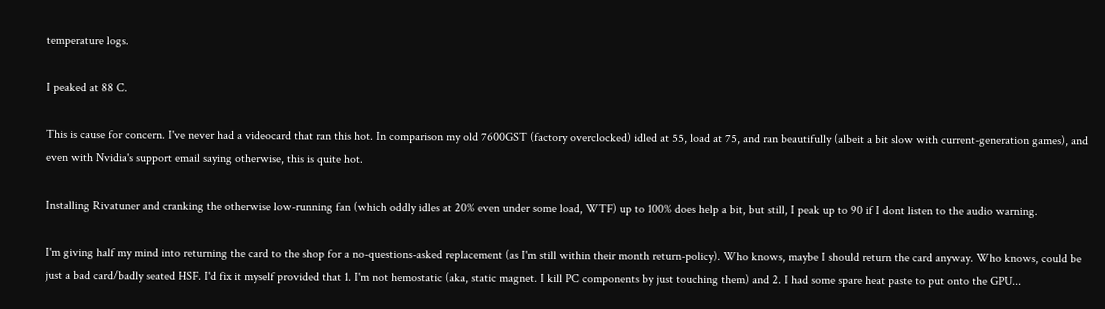temperature logs.

I peaked at 88 C.

This is cause for concern. I've never had a videocard that ran this hot. In comparison my old 7600GST (factory overclocked) idled at 55, load at 75, and ran beautifully (albeit a bit slow with current-generation games), and even with Nvidia's support email saying otherwise, this is quite hot.

Installing Rivatuner and cranking the otherwise low-running fan (which oddly idles at 20% even under some load, WTF) up to 100% does help a bit, but still, I peak up to 90 if I dont listen to the audio warning.

I'm giving half my mind into returning the card to the shop for a no-questions-asked replacement (as I'm still within their month return-policy). Who knows, maybe I should return the card anyway. Who knows, could be just a bad card/badly seated HSF. I'd fix it myself provided that 1. I'm not hemostatic (aka, static magnet. I kill PC components by just touching them) and 2. I had some spare heat paste to put onto the GPU...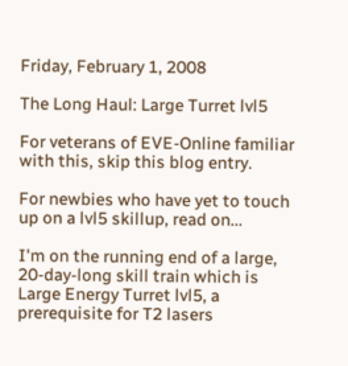Friday, February 1, 2008

The Long Haul: Large Turret lvl5

For veterans of EVE-Online familiar with this, skip this blog entry.

For newbies who have yet to touch up on a lvl5 skillup, read on...

I'm on the running end of a large, 20-day-long skill train which is Large Energy Turret lvl5, a prerequisite for T2 lasers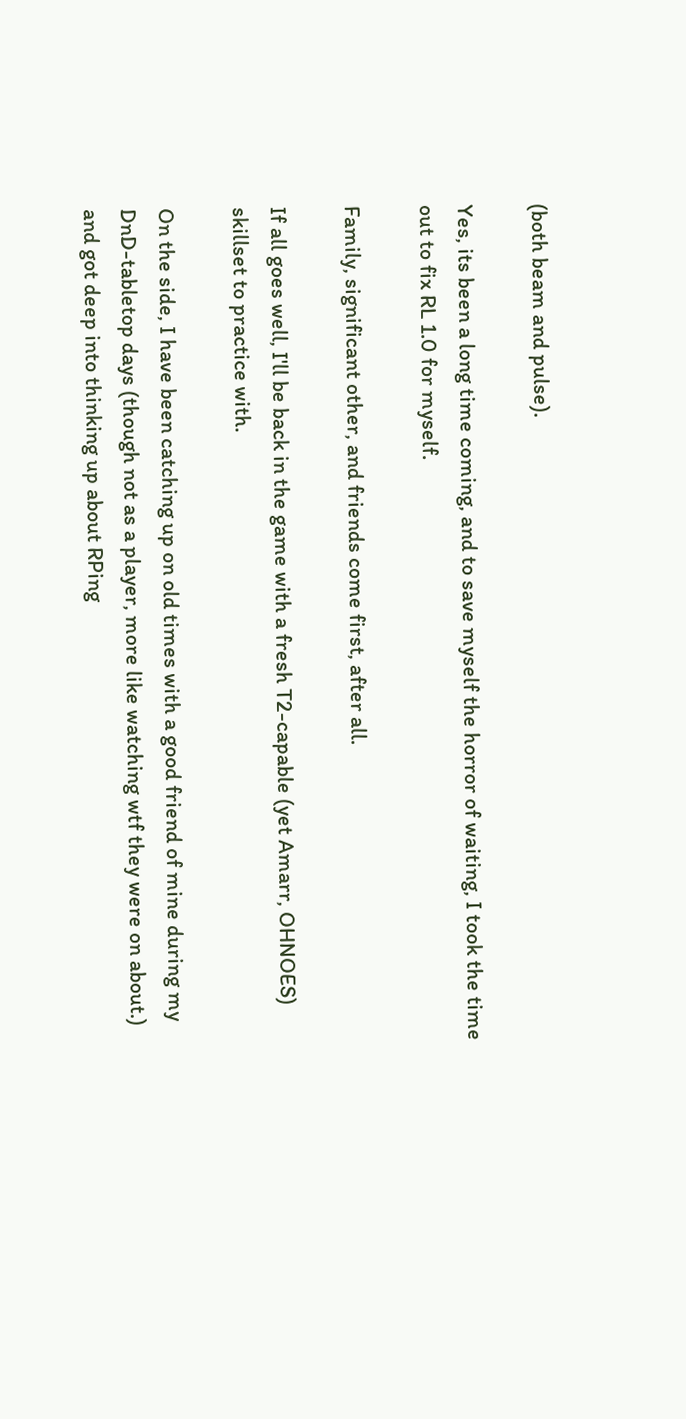(both beam and pulse).

Yes, its been a long time coming, and to save myself the horror of waiting, I took the time out to fix RL 1.0 for myself.

Family, significant other, and friends come first, after all.

If all goes well, I'll be back in the game with a fresh T2-capable (yet Amarr, OHNOES) skillset to practice with.

On the side, I have been catching up on old times with a good friend of mine during my DnD-tabletop days (though not as a player, more like watching wtf they were on about.) and got deep into thinking up about RPing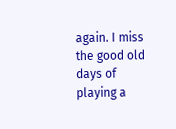again. I miss the good old days of playing a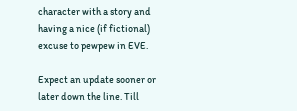character with a story and having a nice (if fictional) excuse to pewpew in EVE.

Expect an update sooner or later down the line. Till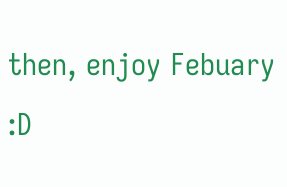then, enjoy Febuary :D